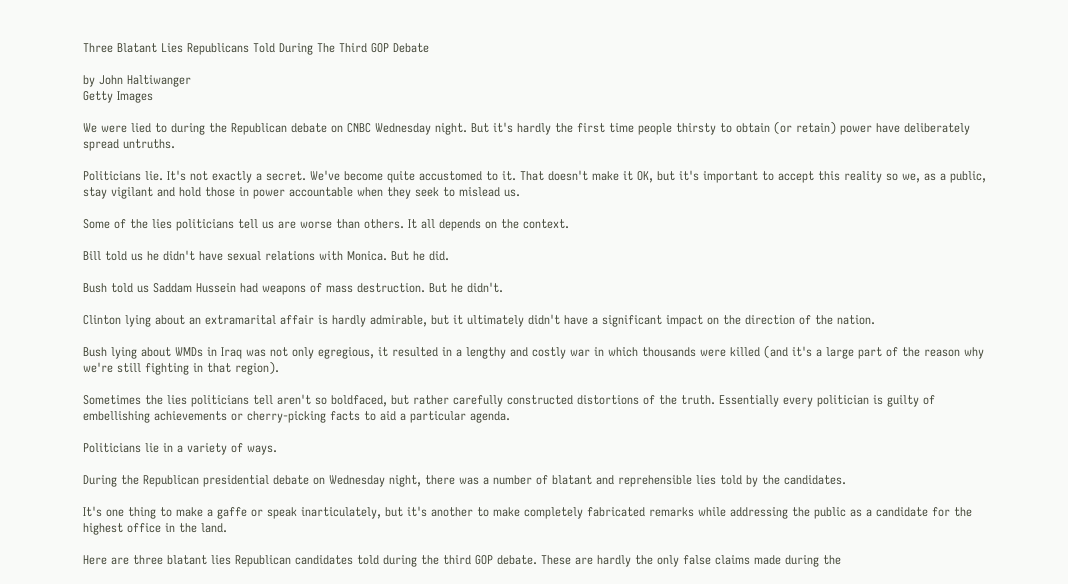Three Blatant Lies Republicans Told During The Third GOP Debate

by John Haltiwanger
Getty Images

We were lied to during the Republican debate on CNBC Wednesday night. But it's hardly the first time people thirsty to obtain (or retain) power have deliberately spread untruths.

Politicians lie. It's not exactly a secret. We've become quite accustomed to it. That doesn't make it OK, but it's important to accept this reality so we, as a public, stay vigilant and hold those in power accountable when they seek to mislead us.

Some of the lies politicians tell us are worse than others. It all depends on the context.

Bill told us he didn't have sexual relations with Monica. But he did.

Bush told us Saddam Hussein had weapons of mass destruction. But he didn't.

Clinton lying about an extramarital affair is hardly admirable, but it ultimately didn't have a significant impact on the direction of the nation.

Bush lying about WMDs in Iraq was not only egregious, it resulted in a lengthy and costly war in which thousands were killed (and it's a large part of the reason why we're still fighting in that region).

Sometimes the lies politicians tell aren't so boldfaced, but rather carefully constructed distortions of the truth. Essentially every politician is guilty of embellishing achievements or cherry-picking facts to aid a particular agenda.

Politicians lie in a variety of ways.

During the Republican presidential debate on Wednesday night, there was a number of blatant and reprehensible lies told by the candidates.

It's one thing to make a gaffe or speak inarticulately, but it's another to make completely fabricated remarks while addressing the public as a candidate for the highest office in the land.

Here are three blatant lies Republican candidates told during the third GOP debate. These are hardly the only false claims made during the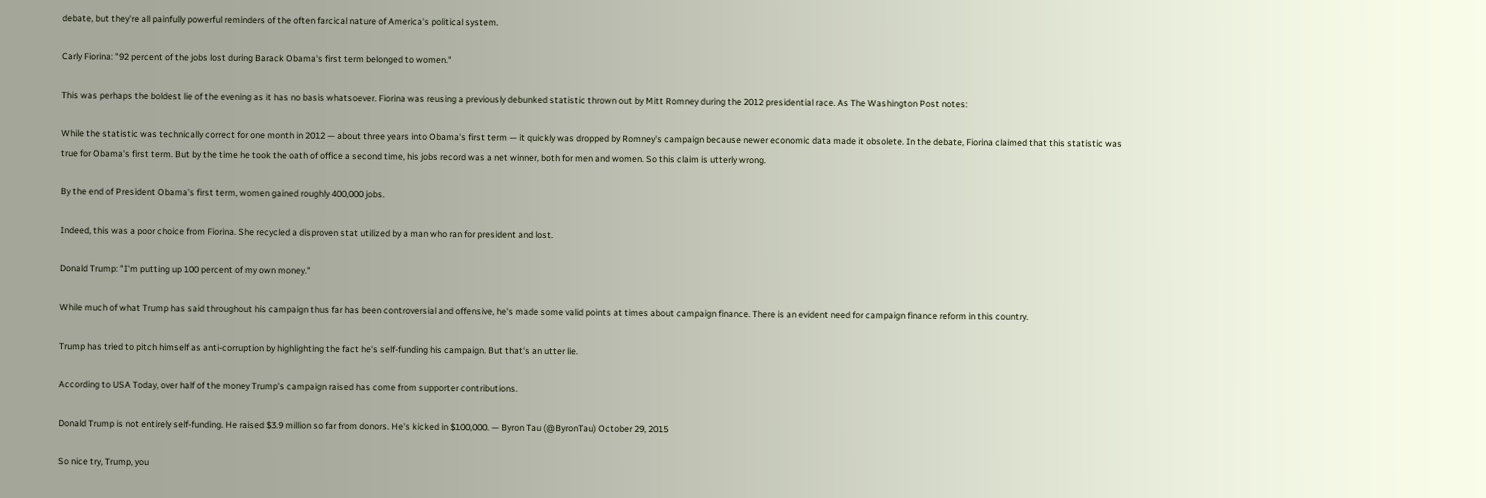debate, but they're all painfully powerful reminders of the often farcical nature of America's political system.

Carly Fiorina: "92 percent of the jobs lost during Barack Obama's first term belonged to women."

This was perhaps the boldest lie of the evening as it has no basis whatsoever. Fiorina was reusing a previously debunked statistic thrown out by Mitt Romney during the 2012 presidential race. As The Washington Post notes:

While the statistic was technically correct for one month in 2012 — about three years into Obama's first term — it quickly was dropped by Romney's campaign because newer economic data made it obsolete. In the debate, Fiorina claimed that this statistic was true for Obama's first term. But by the time he took the oath of office a second time, his jobs record was a net winner, both for men and women. So this claim is utterly wrong.

By the end of President Obama's first term, women gained roughly 400,000 jobs.

Indeed, this was a poor choice from Fiorina. She recycled a disproven stat utilized by a man who ran for president and lost.

Donald Trump: "I'm putting up 100 percent of my own money."

While much of what Trump has said throughout his campaign thus far has been controversial and offensive, he's made some valid points at times about campaign finance. There is an evident need for campaign finance reform in this country.

Trump has tried to pitch himself as anti-corruption by highlighting the fact he's self-funding his campaign. But that's an utter lie.

According to USA Today, over half of the money Trump's campaign raised has come from supporter contributions.

Donald Trump is not entirely self-funding. He raised $3.9 million so far from donors. He's kicked in $100,000. — Byron Tau (@ByronTau) October 29, 2015

So nice try, Trump, you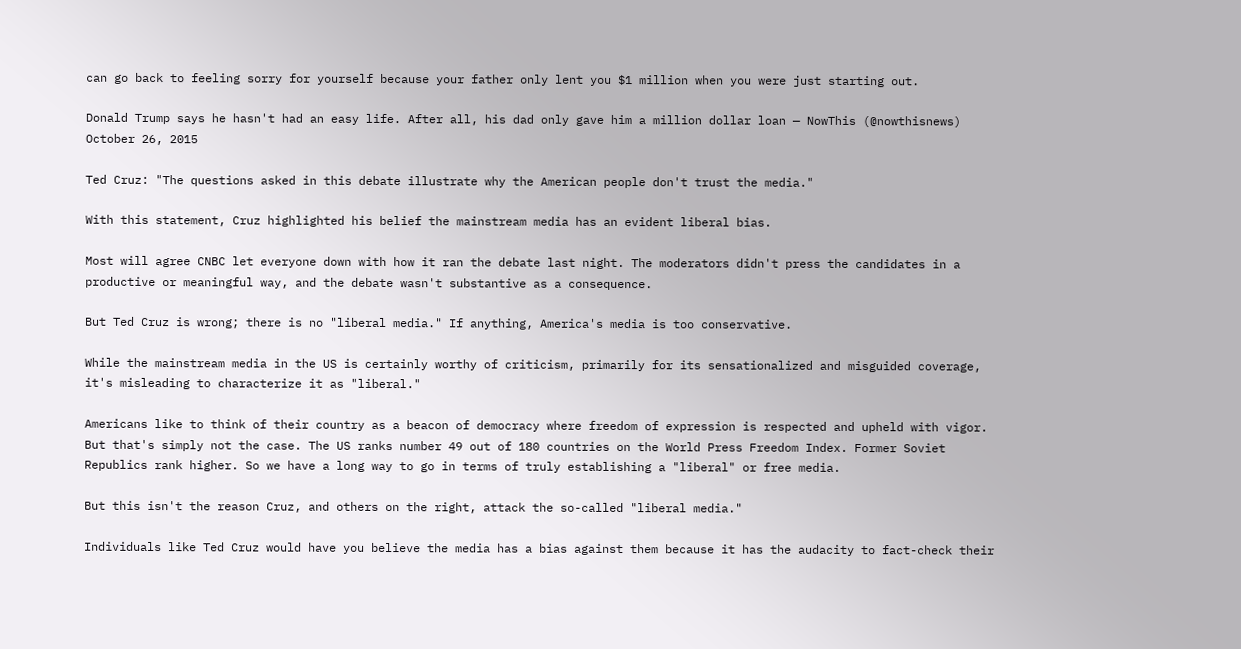can go back to feeling sorry for yourself because your father only lent you $1 million when you were just starting out.

Donald Trump says he hasn't had an easy life. After all, his dad only gave him a million dollar loan — NowThis (@nowthisnews) October 26, 2015

Ted Cruz: "The questions asked in this debate illustrate why the American people don't trust the media."

With this statement, Cruz highlighted his belief the mainstream media has an evident liberal bias.

Most will agree CNBC let everyone down with how it ran the debate last night. The moderators didn't press the candidates in a productive or meaningful way, and the debate wasn't substantive as a consequence.

But Ted Cruz is wrong; there is no "liberal media." If anything, America's media is too conservative.

While the mainstream media in the US is certainly worthy of criticism, primarily for its sensationalized and misguided coverage, it's misleading to characterize it as "liberal."

Americans like to think of their country as a beacon of democracy where freedom of expression is respected and upheld with vigor. But that's simply not the case. The US ranks number 49 out of 180 countries on the World Press Freedom Index. Former Soviet Republics rank higher. So we have a long way to go in terms of truly establishing a "liberal" or free media.

But this isn't the reason Cruz, and others on the right, attack the so-called "liberal media."

Individuals like Ted Cruz would have you believe the media has a bias against them because it has the audacity to fact-check their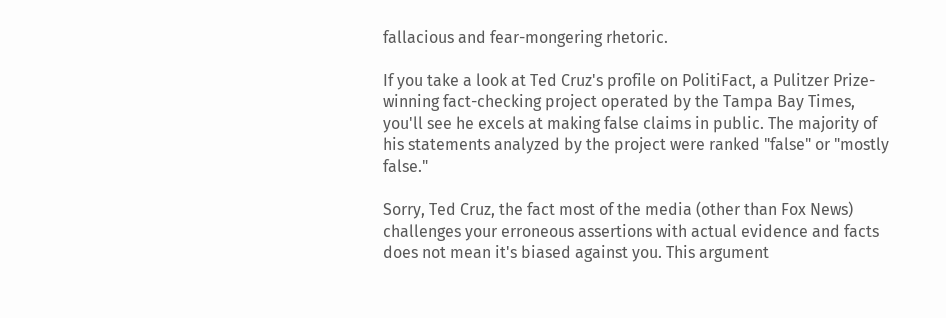fallacious and fear-mongering rhetoric.

If you take a look at Ted Cruz's profile on PolitiFact, a Pulitzer Prize-winning fact-checking project operated by the Tampa Bay Times, you'll see he excels at making false claims in public. The majority of his statements analyzed by the project were ranked "false" or "mostly false."

Sorry, Ted Cruz, the fact most of the media (other than Fox News) challenges your erroneous assertions with actual evidence and facts does not mean it's biased against you. This argument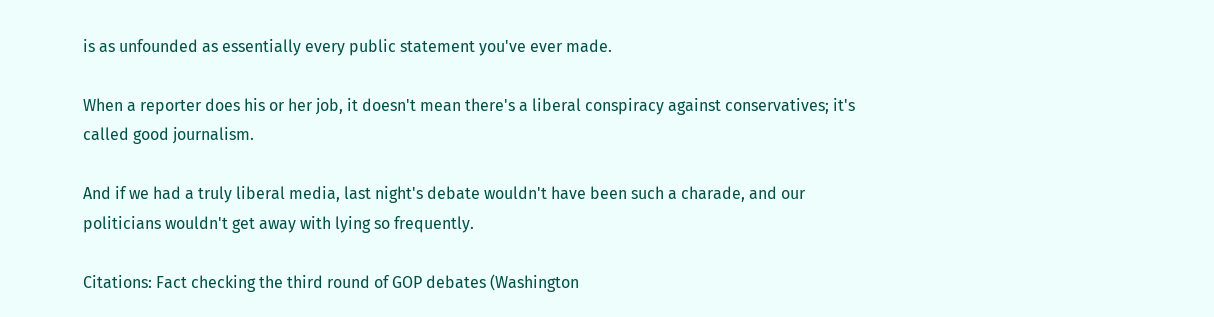is as unfounded as essentially every public statement you've ever made.

When a reporter does his or her job, it doesn't mean there's a liberal conspiracy against conservatives; it's called good journalism.

And if we had a truly liberal media, last night's debate wouldn't have been such a charade, and our politicians wouldn't get away with lying so frequently.

Citations: Fact checking the third round of GOP debates (Washington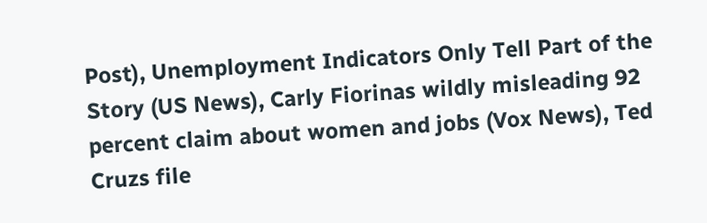Post), Unemployment Indicators Only Tell Part of the Story (US News), Carly Fiorinas wildly misleading 92 percent claim about women and jobs (Vox News), Ted Cruzs file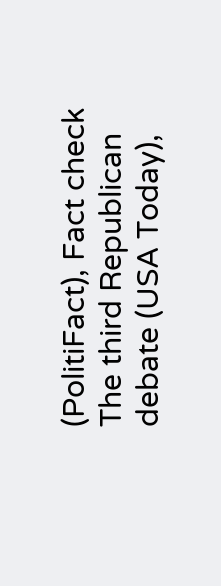(PolitiFact), Fact check The third Republican debate (USA Today),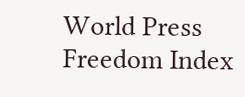World Press Freedom Index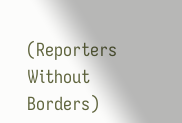(Reporters Without Borders)